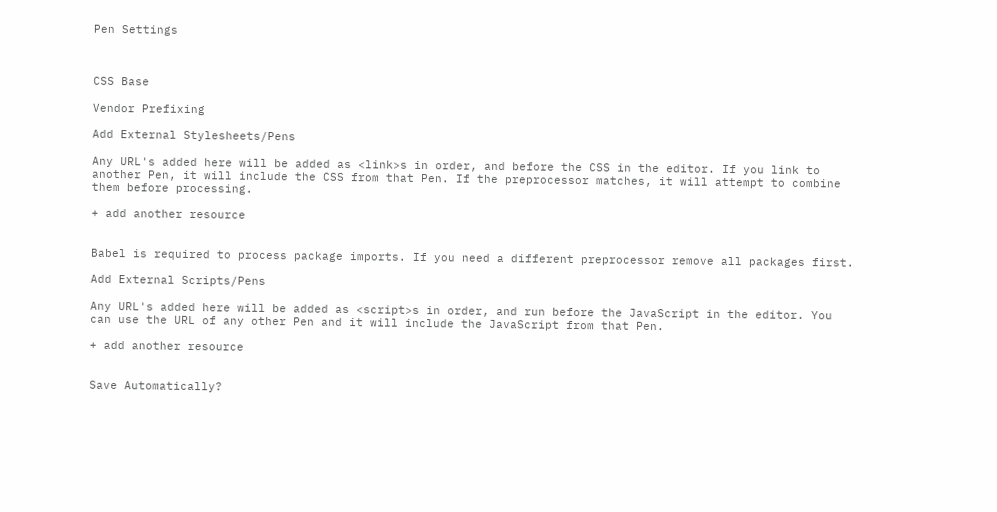Pen Settings



CSS Base

Vendor Prefixing

Add External Stylesheets/Pens

Any URL's added here will be added as <link>s in order, and before the CSS in the editor. If you link to another Pen, it will include the CSS from that Pen. If the preprocessor matches, it will attempt to combine them before processing.

+ add another resource


Babel is required to process package imports. If you need a different preprocessor remove all packages first.

Add External Scripts/Pens

Any URL's added here will be added as <script>s in order, and run before the JavaScript in the editor. You can use the URL of any other Pen and it will include the JavaScript from that Pen.

+ add another resource


Save Automatically?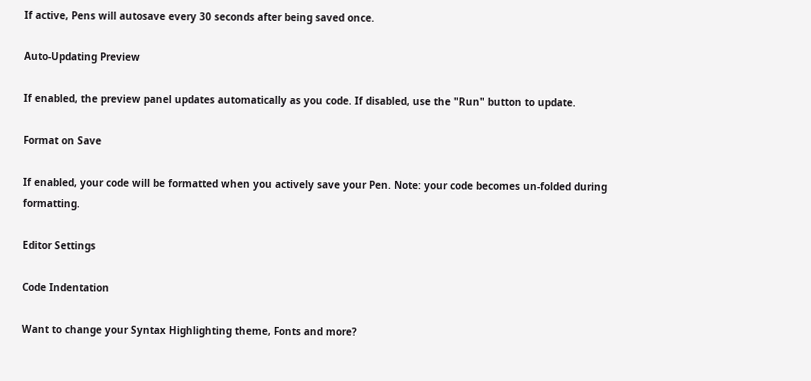If active, Pens will autosave every 30 seconds after being saved once.

Auto-Updating Preview

If enabled, the preview panel updates automatically as you code. If disabled, use the "Run" button to update.

Format on Save

If enabled, your code will be formatted when you actively save your Pen. Note: your code becomes un-folded during formatting.

Editor Settings

Code Indentation

Want to change your Syntax Highlighting theme, Fonts and more?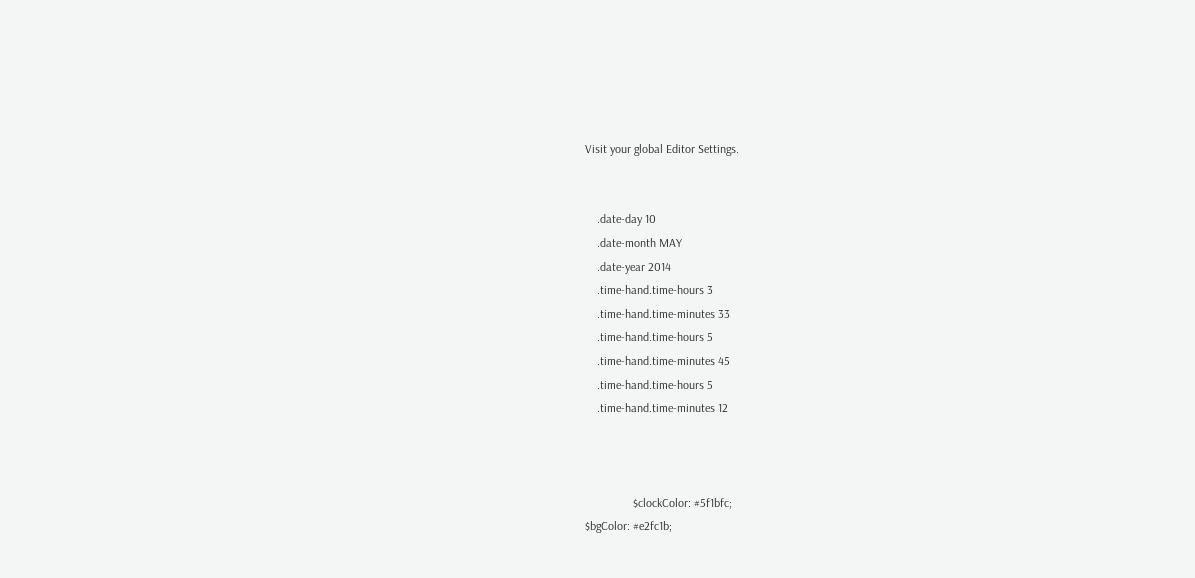Visit your global Editor Settings.


    .date-day 10
    .date-month MAY
    .date-year 2014
    .time-hand.time-hours 3
    .time-hand.time-minutes 33
    .time-hand.time-hours 5
    .time-hand.time-minutes 45
    .time-hand.time-hours 5
    .time-hand.time-minutes 12



                $clockColor: #5f1bfc;
$bgColor: #e2fc1b;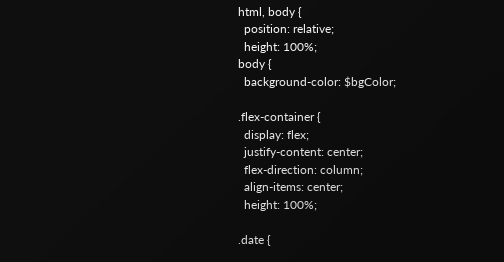html, body {
  position: relative;
  height: 100%;
body {
  background-color: $bgColor;

.flex-container {
  display: flex;
  justify-content: center;
  flex-direction: column;
  align-items: center;
  height: 100%;

.date {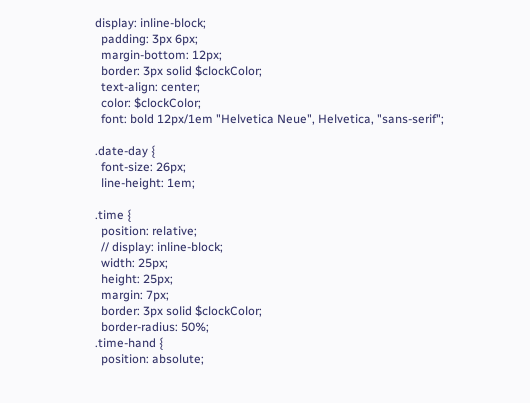display: inline-block;
  padding: 3px 6px;
  margin-bottom: 12px;
  border: 3px solid $clockColor;
  text-align: center;
  color: $clockColor;
  font: bold 12px/1em "Helvetica Neue", Helvetica, "sans-serif";

.date-day {
  font-size: 26px;
  line-height: 1em;

.time {
  position: relative;
  // display: inline-block;
  width: 25px;
  height: 25px;
  margin: 7px;
  border: 3px solid $clockColor;
  border-radius: 50%;
.time-hand {
  position: absolute;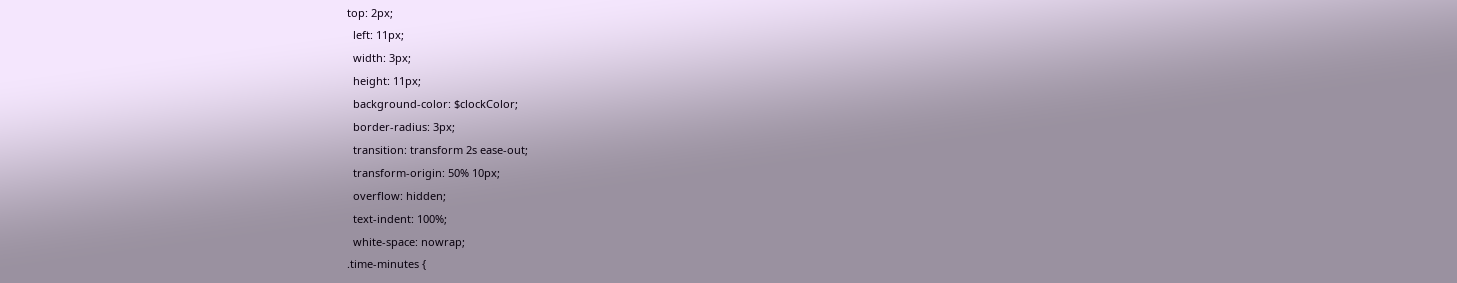top: 2px;
  left: 11px;
  width: 3px;
  height: 11px;
  background-color: $clockColor;
  border-radius: 3px;
  transition: transform 2s ease-out;
  transform-origin: 50% 10px;
  overflow: hidden;
  text-indent: 100%;
  white-space: nowrap;
.time-minutes {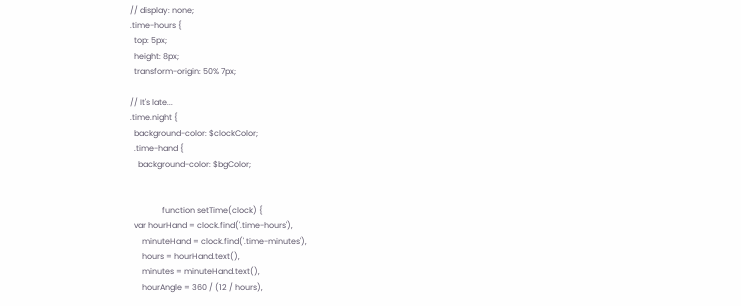// display: none;
.time-hours {
  top: 5px;
  height: 8px;
  transform-origin: 50% 7px;

// It's late...
.time.night {
  background-color: $clockColor;
  .time-hand {
    background-color: $bgColor;


                function setTime(clock) {
  var hourHand = clock.find('.time-hours'),
      minuteHand = clock.find('.time-minutes'),
      hours = hourHand.text(),
      minutes = minuteHand.text(),
      hourAngle = 360 / (12 / hours),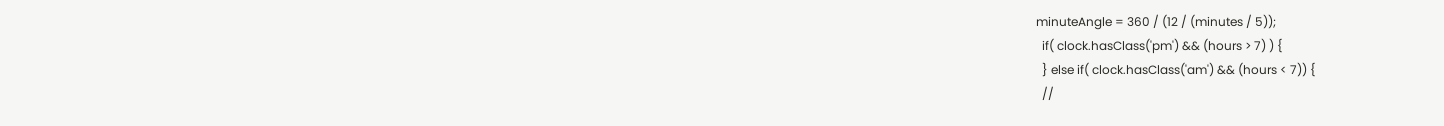minuteAngle = 360 / (12 / (minutes / 5));
  if( clock.hasClass('pm') && (hours > 7) ) {
  } else if( clock.hasClass('am') && (hours < 7)) {
  //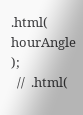.html( hourAngle );
  //  .html(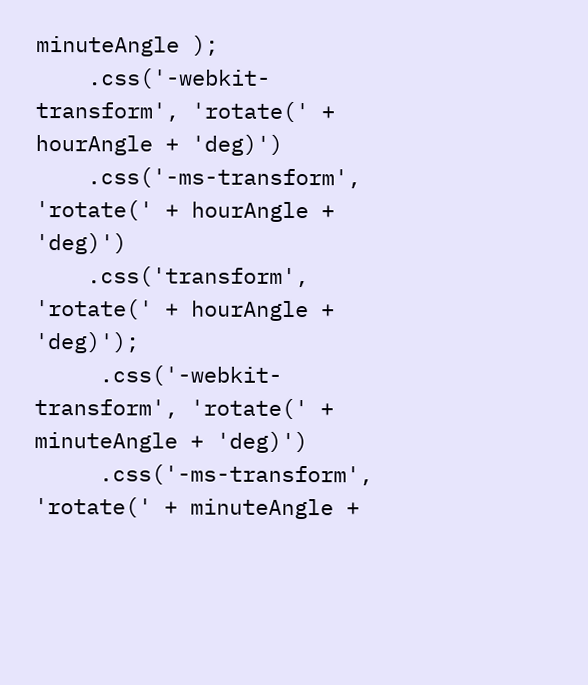minuteAngle );
    .css('-webkit-transform', 'rotate(' + hourAngle + 'deg)')
    .css('-ms-transform', 'rotate(' + hourAngle + 'deg)')
    .css('transform', 'rotate(' + hourAngle + 'deg)');
     .css('-webkit-transform', 'rotate(' + minuteAngle + 'deg)')
     .css('-ms-transform', 'rotate(' + minuteAngle +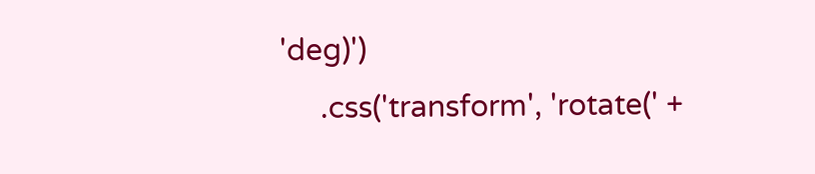'deg)')
     .css('transform', 'rotate(' +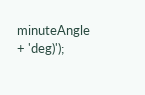minuteAngle + 'deg)');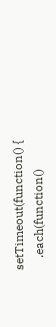setTimeout(function() {
    .each(function()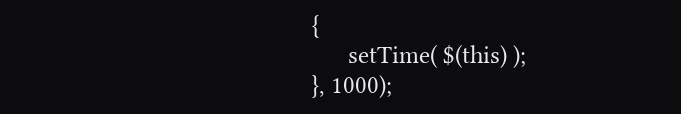{
      setTime( $(this) );
}, 1000);